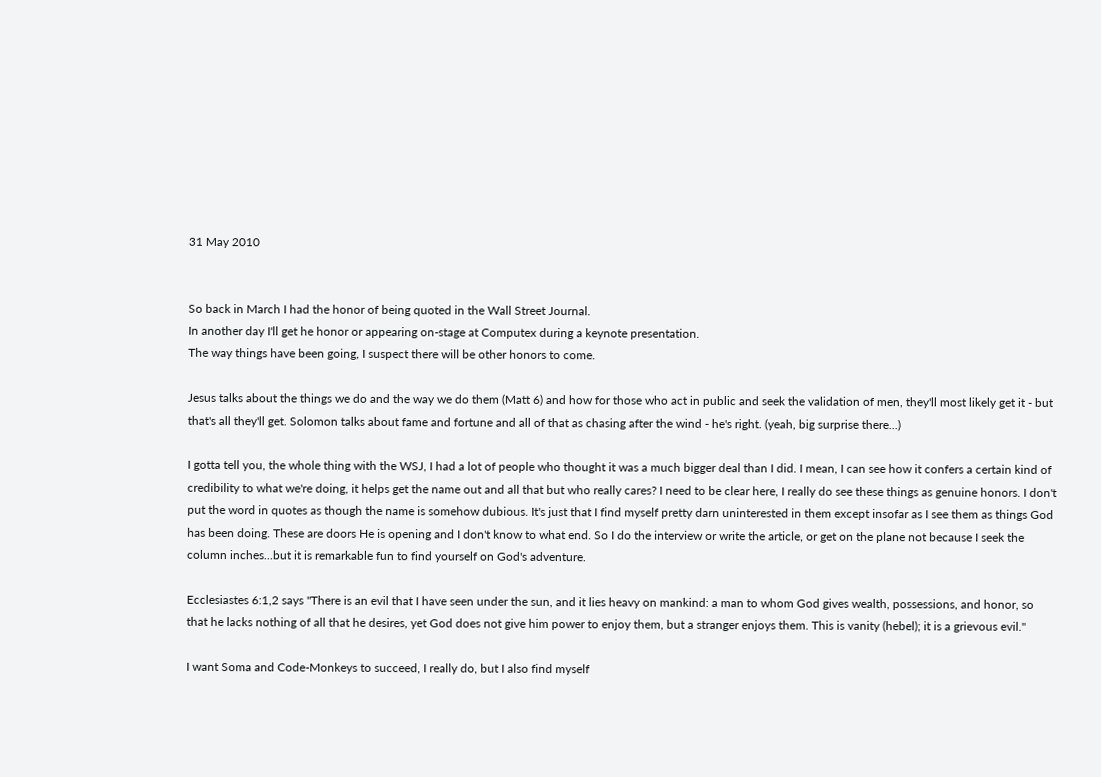31 May 2010


So back in March I had the honor of being quoted in the Wall Street Journal.
In another day I'll get he honor or appearing on-stage at Computex during a keynote presentation.
The way things have been going, I suspect there will be other honors to come.

Jesus talks about the things we do and the way we do them (Matt 6) and how for those who act in public and seek the validation of men, they'll most likely get it - but that's all they'll get. Solomon talks about fame and fortune and all of that as chasing after the wind - he's right. (yeah, big surprise there...)

I gotta tell you, the whole thing with the WSJ, I had a lot of people who thought it was a much bigger deal than I did. I mean, I can see how it confers a certain kind of credibility to what we're doing, it helps get the name out and all that but who really cares? I need to be clear here, I really do see these things as genuine honors. I don't put the word in quotes as though the name is somehow dubious. It's just that I find myself pretty darn uninterested in them except insofar as I see them as things God has been doing. These are doors He is opening and I don't know to what end. So I do the interview or write the article, or get on the plane not because I seek the column inches...but it is remarkable fun to find yourself on God's adventure.

Ecclesiastes 6:1,2 says "There is an evil that I have seen under the sun, and it lies heavy on mankind: a man to whom God gives wealth, possessions, and honor, so that he lacks nothing of all that he desires, yet God does not give him power to enjoy them, but a stranger enjoys them. This is vanity (hebel); it is a grievous evil."

I want Soma and Code-Monkeys to succeed, I really do, but I also find myself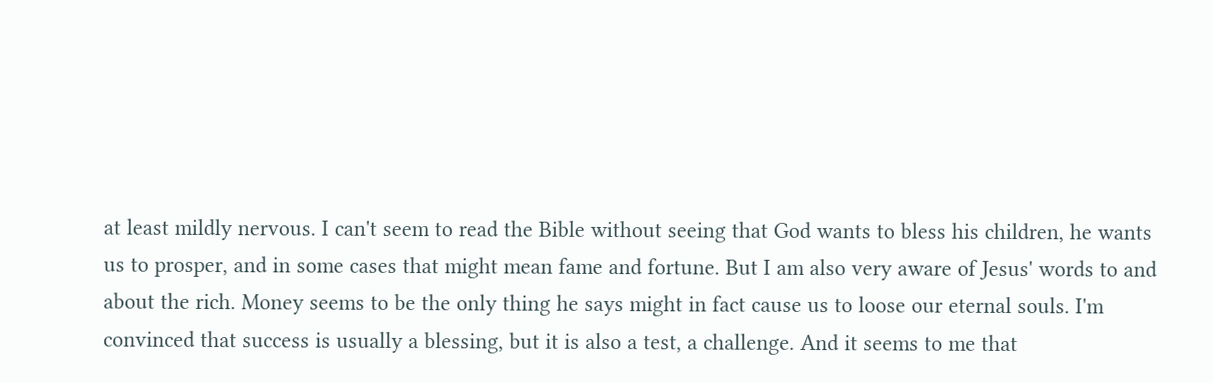at least mildly nervous. I can't seem to read the Bible without seeing that God wants to bless his children, he wants us to prosper, and in some cases that might mean fame and fortune. But I am also very aware of Jesus' words to and about the rich. Money seems to be the only thing he says might in fact cause us to loose our eternal souls. I'm convinced that success is usually a blessing, but it is also a test, a challenge. And it seems to me that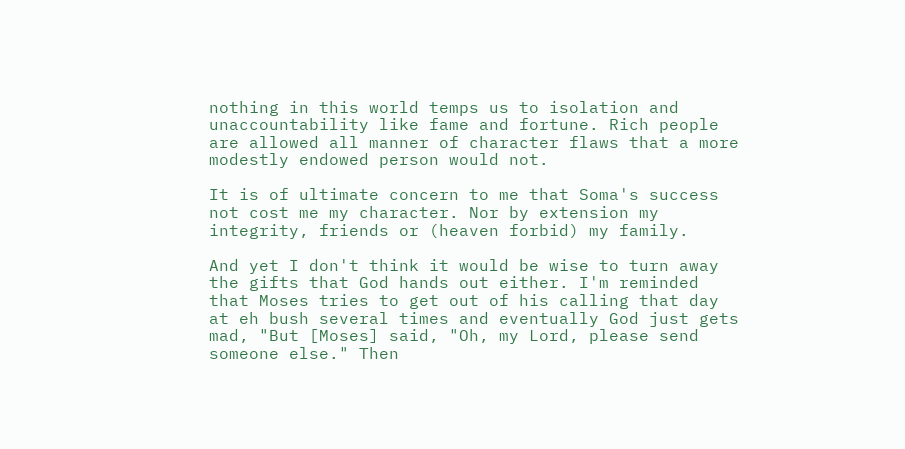nothing in this world temps us to isolation and unaccountability like fame and fortune. Rich people are allowed all manner of character flaws that a more modestly endowed person would not.

It is of ultimate concern to me that Soma's success not cost me my character. Nor by extension my integrity, friends or (heaven forbid) my family.

And yet I don't think it would be wise to turn away the gifts that God hands out either. I'm reminded that Moses tries to get out of his calling that day at eh bush several times and eventually God just gets mad, "But [Moses] said, "Oh, my Lord, please send someone else." Then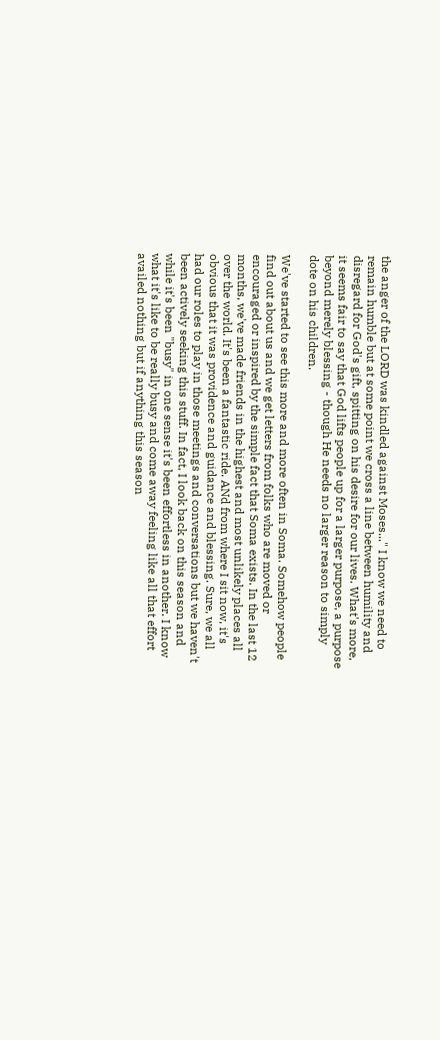the anger of the LORD was kindled against Moses..." I know we need to remain humble but at some point we cross a line between humility and disregard for God's gift, spitting on his desire for our lives. What's more, it seems fair to say that God lifts people up for a larger purpose, a purpose beyond merely blessing - though He needs no larger reason to simply dote on his children.

We've started to see this more and more often in Soma. Somehow people find out about us and we get letters from folks who are moved or encouraged or inspired by the simple fact that Soma exists. In the last 12 months, we've made friends in the highest and most unlikely places all over the world. It's been a fantastic ride. ANd from where I sit now, it's obvious that it was providence and guidance and blessing. Sure, we all had our roles to play in those meetings and conversations but we haven't been actively seeking this stuff. In fact, I look back on this season and while it's been "busy" in one sense it's been effortless in another. I know what it's like to be really busy and come away feeling like all that effort availed nothing but if anything this season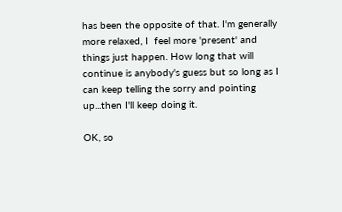has been the opposite of that. I'm generally more relaxed, I  feel more 'present' and things just happen. How long that will continue is anybody's guess but so long as I can keep telling the sorry and pointing up...then I'll keep doing it.

OK, so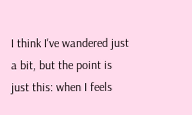I think I've wandered just a bit, but the point is just this: when I feels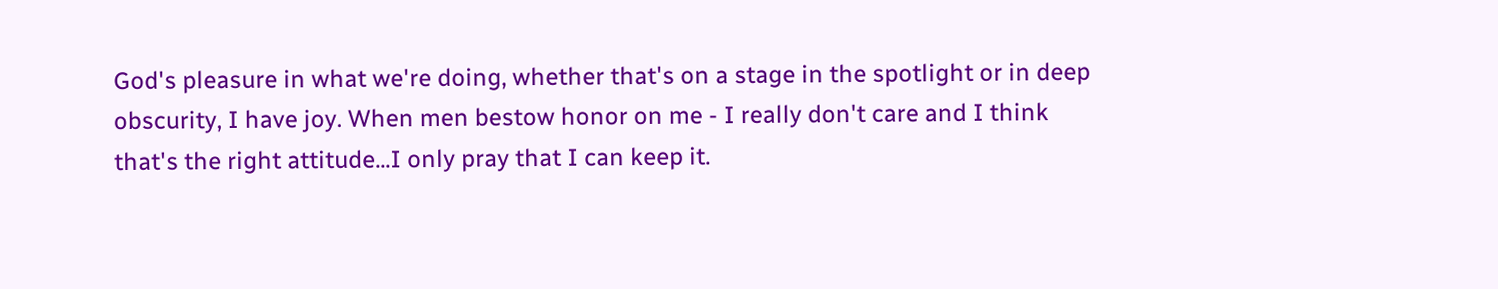God's pleasure in what we're doing, whether that's on a stage in the spotlight or in deep obscurity, I have joy. When men bestow honor on me - I really don't care and I think that's the right attitude...I only pray that I can keep it.